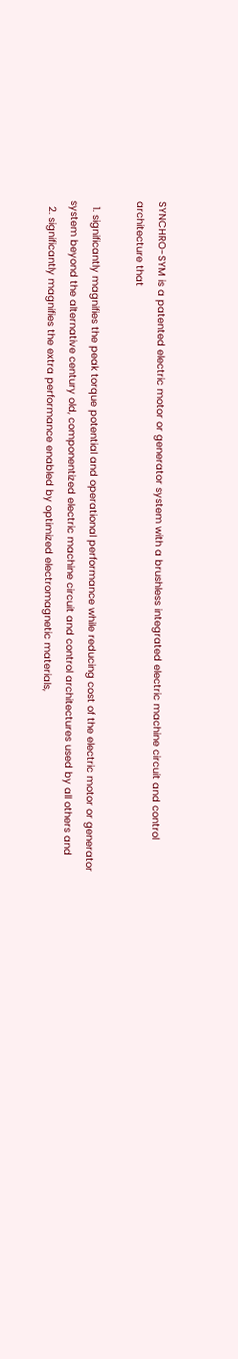SYNCHRO-SYM is a patented electric motor or generator system with a brushless integrated electric machine circuit and control architecture that

  1. significantly magnifies the peak torque potential and operational performance while reducing cost of the electric motor or generator system beyond the alternative century old, componentized electric machine circuit and control architectures used by all others and
  2. significantly magnifies the extra performance enabled by optimized electromagnetic materials,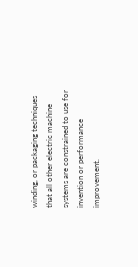winding, or packaging techniques that all other electric machine systems are constrained to use for invention or performance improvement.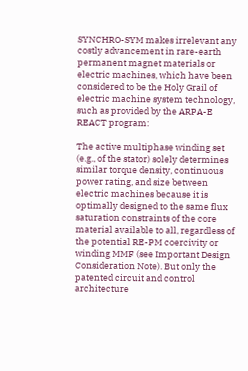SYNCHRO-SYM makes irrelevant any costly advancement in rare-earth permanent magnet materials or  electric machines, which have been considered to be the Holy Grail of electric machine system technology, such as provided by the ARPA-E REACT program:

The active multiphase winding set (e.g., of the stator) solely determines similar torque density, continuous power rating, and size between electric machines because it is optimally designed to the same flux saturation constraints of the core material available to all, regardless of the potential RE-PM coercivity or winding MMF (see Important Design Consideration Note). But only the patented circuit and control architecture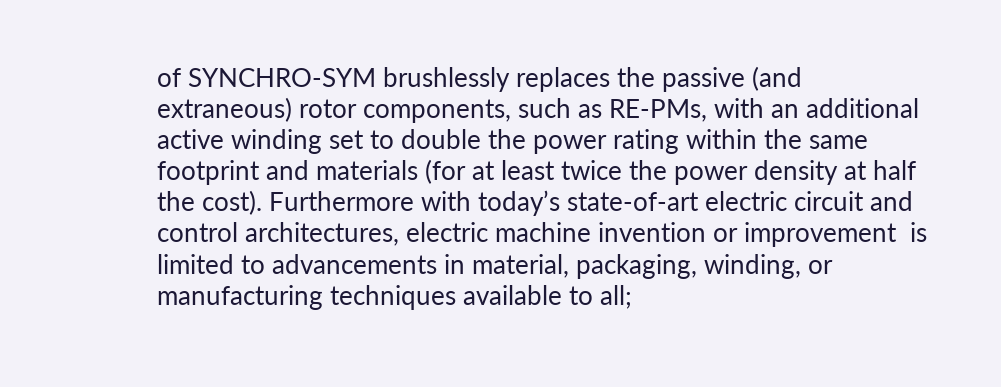of SYNCHRO-SYM brushlessly replaces the passive (and extraneous) rotor components, such as RE-PMs, with an additional active winding set to double the power rating within the same footprint and materials (for at least twice the power density at half the cost). Furthermore with today’s state-of-art electric circuit and control architectures, electric machine invention or improvement  is limited to advancements in material, packaging, winding, or manufacturing techniques available to all;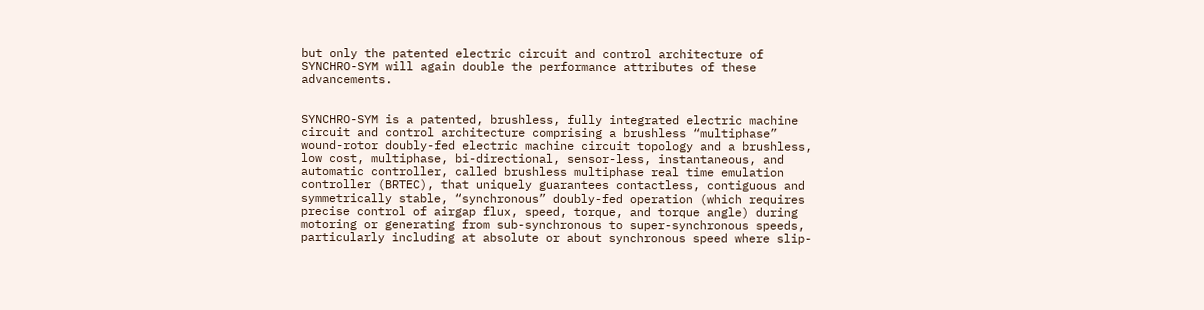but only the patented electric circuit and control architecture of SYNCHRO-SYM will again double the performance attributes of these advancements.


SYNCHRO-SYM is a patented, brushless, fully integrated electric machine circuit and control architecture comprising a brushless “multiphase” wound-rotor doubly-fed electric machine circuit topology and a brushless, low cost, multiphase, bi-directional, sensor-less, instantaneous, and automatic controller, called brushless multiphase real time emulation controller (BRTEC), that uniquely guarantees contactless, contiguous and symmetrically stable, “synchronous” doubly-fed operation (which requires precise control of airgap flux, speed, torque, and torque angle) during motoring or generating from sub-synchronous to super-synchronous speeds, particularly including at absolute or about synchronous speed where slip-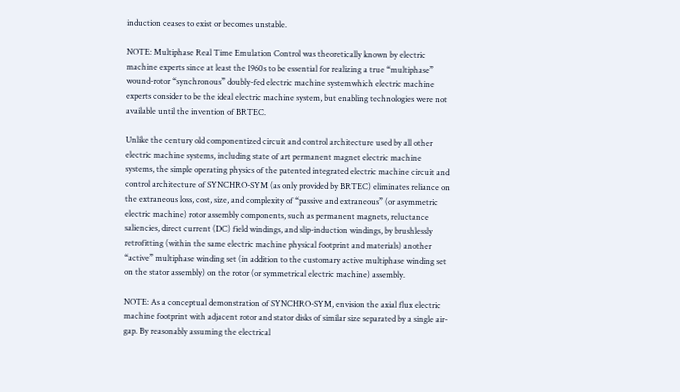induction ceases to exist or becomes unstable.

NOTE: Multiphase Real Time Emulation Control was theoretically known by electric machine experts since at least the 1960s to be essential for realizing a true “multiphase” wound-rotor “synchronous” doubly-fed electric machine systemwhich electric machine experts consider to be the ideal electric machine system, but enabling technologies were not available until the invention of BRTEC.

Unlike the century old componentized circuit and control architecture used by all other electric machine systems, including state of art permanent magnet electric machine systems, the simple operating physics of the patented integrated electric machine circuit and control architecture of SYNCHRO-SYM (as only provided by BRTEC) eliminates reliance on the extraneous loss, cost, size, and complexity of “passive and extraneous” (or asymmetric electric machine) rotor assembly components, such as permanent magnets, reluctance saliencies, direct current (DC) field windings, and slip-induction windings, by brushlessly retrofitting (within the same electric machine physical footprint and materials) another “active” multiphase winding set (in addition to the customary active multiphase winding set on the stator assembly) on the rotor (or symmetrical electric machine) assembly.

NOTE: As a conceptual demonstration of SYNCHRO-SYM, envision the axial flux electric machine footprint with adjacent rotor and stator disks of similar size separated by a single air-gap. By reasonably assuming the electrical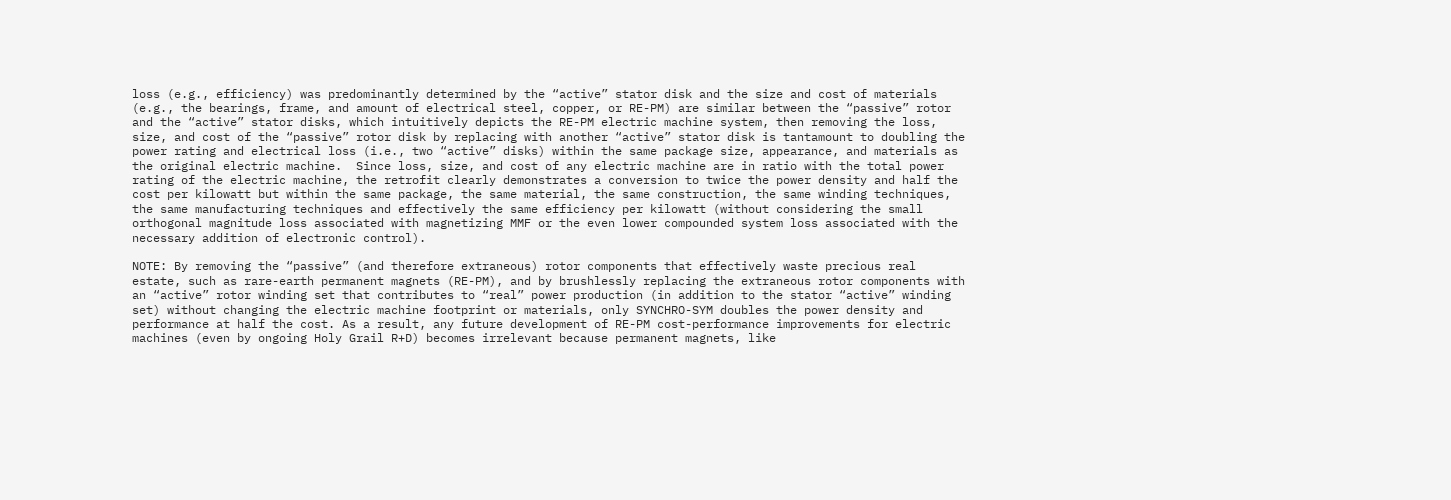loss (e.g., efficiency) was predominantly determined by the “active” stator disk and the size and cost of materials (e.g., the bearings, frame, and amount of electrical steel, copper, or RE-PM) are similar between the “passive” rotor and the “active” stator disks, which intuitively depicts the RE-PM electric machine system, then removing the loss, size, and cost of the “passive” rotor disk by replacing with another “active” stator disk is tantamount to doubling the power rating and electrical loss (i.e., two “active” disks) within the same package size, appearance, and materials as the original electric machine.  Since loss, size, and cost of any electric machine are in ratio with the total power rating of the electric machine, the retrofit clearly demonstrates a conversion to twice the power density and half the cost per kilowatt but within the same package, the same material, the same construction, the same winding techniques, the same manufacturing techniques and effectively the same efficiency per kilowatt (without considering the small orthogonal magnitude loss associated with magnetizing MMF or the even lower compounded system loss associated with the necessary addition of electronic control).

NOTE: By removing the “passive” (and therefore extraneous) rotor components that effectively waste precious real estate, such as rare-earth permanent magnets (RE-PM), and by brushlessly replacing the extraneous rotor components with an “active” rotor winding set that contributes to “real” power production (in addition to the stator “active” winding set) without changing the electric machine footprint or materials, only SYNCHRO-SYM doubles the power density and performance at half the cost. As a result, any future development of RE-PM cost-performance improvements for electric machines (even by ongoing Holy Grail R+D) becomes irrelevant because permanent magnets, like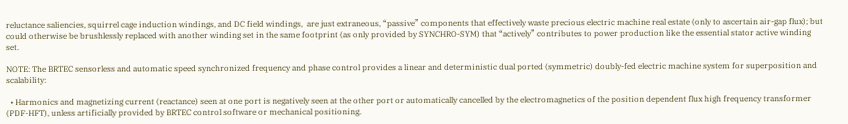reluctance saliencies, squirrel cage induction windings, and DC field windings,  are just extraneous, “passive” components that effectively waste precious electric machine real estate (only to ascertain air-gap flux); but could otherwise be brushlessly replaced with another winding set in the same footprint (as only provided by SYNCHRO-SYM) that “actively” contributes to power production like the essential stator active winding set.

NOTE: The BRTEC sensorless and automatic speed synchronized frequency and phase control provides a linear and deterministic dual ported (symmetric) doubly-fed electric machine system for superposition and scalability:

  • Harmonics and magnetizing current (reactance) seen at one port is negatively seen at the other port or automatically cancelled by the electromagnetics of the position dependent flux high frequency transformer (PDF-HFT), unless artificially provided by BRTEC control software or mechanical positioning.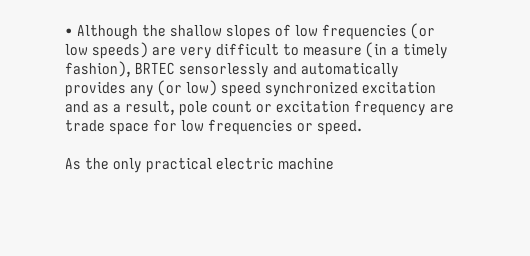• Although the shallow slopes of low frequencies (or low speeds) are very difficult to measure (in a timely fashion), BRTEC sensorlessly and automatically provides any (or low) speed synchronized excitation and as a result, pole count or excitation frequency are trade space for low frequencies or speed.

As the only practical electric machine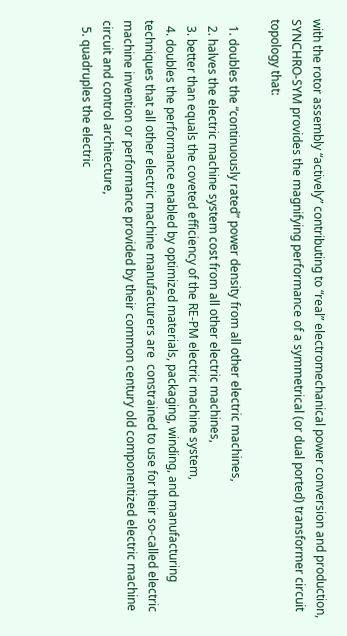with the rotor assembly “actively” contributing to “real” electromechanical power conversion and production, SYNCHRO-SYM provides the magnifying performance of a symmetrical (or dual ported) transformer circuit topology that:

  1. doubles the “continuously rated” power density from all other electric machines,
  2. halves the electric machine system cost from all other electric machines,
  3. better than equals the coveted efficiency of the RE-PM electric machine system,
  4. doubles the performance enabled by optimized materials, packaging, winding, and manufacturing techniques that all other electric machine manufacturers are  constrained to use for their so-called electric machine invention or performance provided by their common century old componentized electric machine circuit and control architecture,
  5. quadruples the electric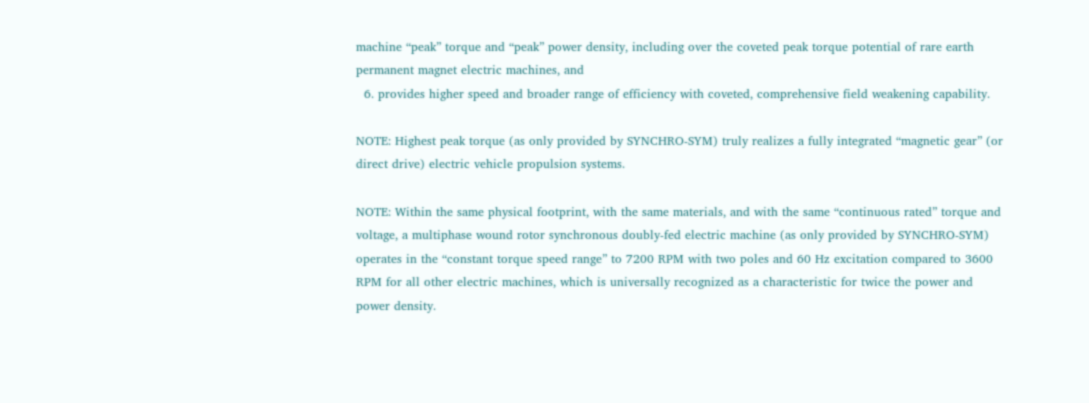machine “peak” torque and “peak” power density, including over the coveted peak torque potential of rare earth permanent magnet electric machines, and
  6. provides higher speed and broader range of efficiency with coveted, comprehensive field weakening capability.

NOTE: Highest peak torque (as only provided by SYNCHRO-SYM) truly realizes a fully integrated “magnetic gear” (or direct drive) electric vehicle propulsion systems.

NOTE: Within the same physical footprint, with the same materials, and with the same “continuous rated” torque and voltage, a multiphase wound rotor synchronous doubly-fed electric machine (as only provided by SYNCHRO-SYM) operates in the “constant torque speed range” to 7200 RPM with two poles and 60 Hz excitation compared to 3600 RPM for all other electric machines, which is universally recognized as a characteristic for twice the power and power density.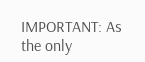IMPORTANT: As the only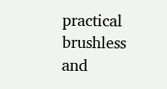practical brushless and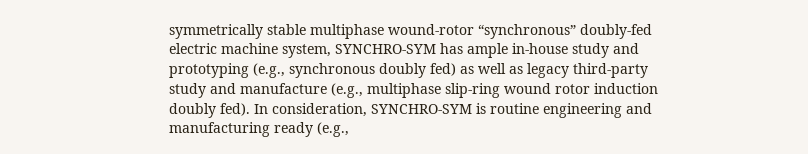symmetrically stable multiphase wound-rotor “synchronous” doubly-fed electric machine system, SYNCHRO-SYM has ample in-house study and prototyping (e.g., synchronous doubly fed) as well as legacy third-party study and manufacture (e.g., multiphase slip-ring wound rotor induction doubly fed). In consideration, SYNCHRO-SYM is routine engineering and manufacturing ready (e.g.,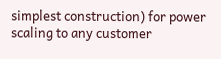simplest construction) for power scaling to any customer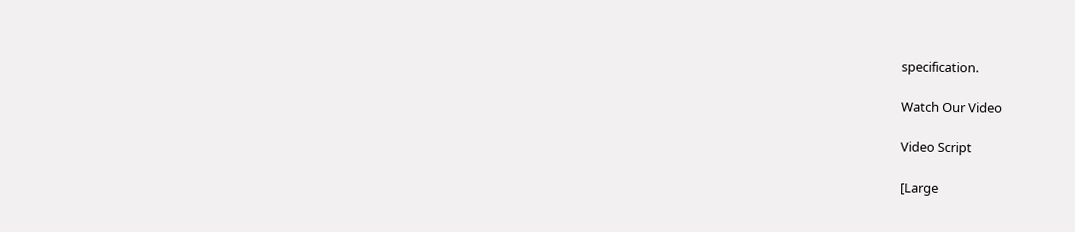specification.

Watch Our Video

Video Script

[Large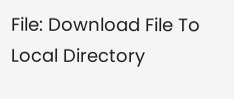File: Download File To Local Directory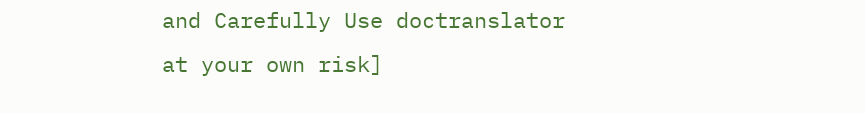and Carefully Use doctranslator at your own risk]